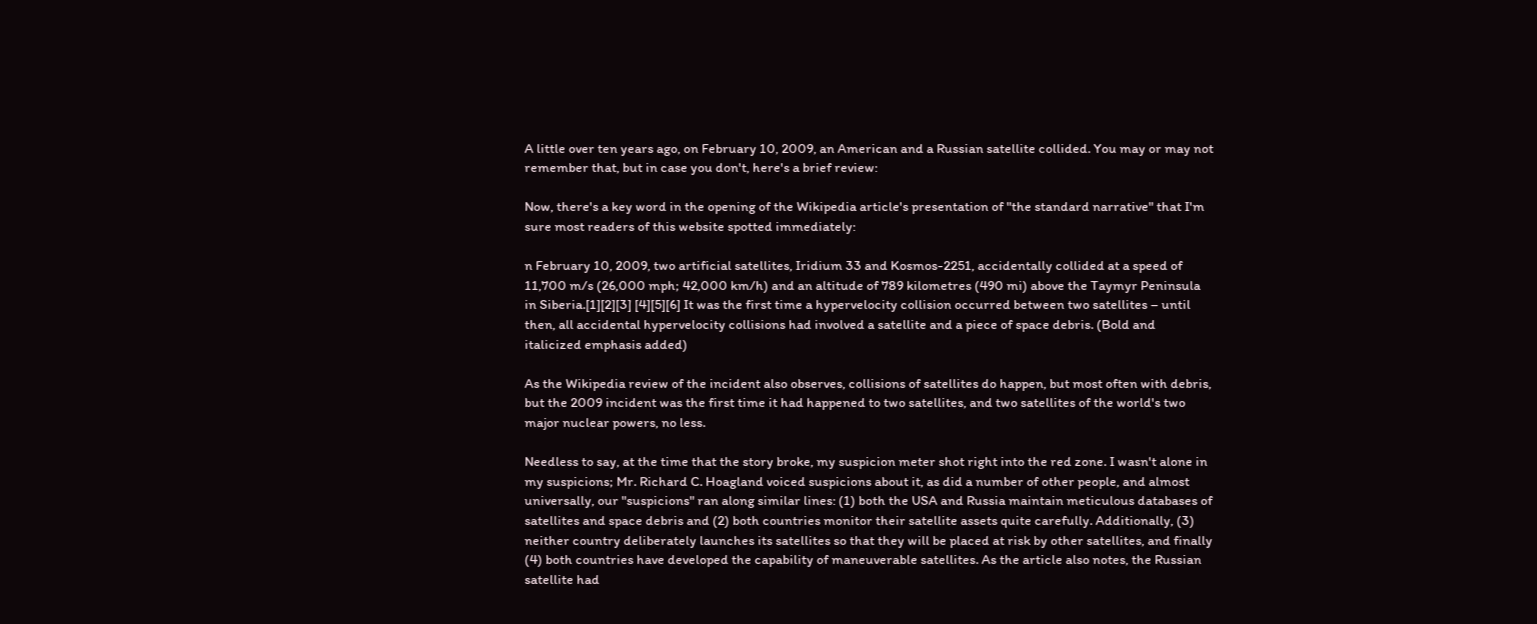A little over ten years ago, on February 10, 2009, an American and a Russian satellite collided. You may or may not remember that, but in case you don't, here's a brief review:

Now, there's a key word in the opening of the Wikipedia article's presentation of "the standard narrative" that I'm sure most readers of this website spotted immediately:

n February 10, 2009, two artificial satellites, Iridium 33 and Kosmos-2251, accidentally collided at a speed of 11,700 m/s (26,000 mph; 42,000 km/h) and an altitude of 789 kilometres (490 mi) above the Taymyr Peninsula in Siberia.[1][2][3] [4][5][6] It was the first time a hypervelocity collision occurred between two satellites – until then, all accidental hypervelocity collisions had involved a satellite and a piece of space debris. (Bold and italicized emphasis added)

As the Wikipedia review of the incident also observes, collisions of satellites do happen, but most often with debris, but the 2009 incident was the first time it had happened to two satellites, and two satellites of the world's two major nuclear powers, no less.

Needless to say, at the time that the story broke, my suspicion meter shot right into the red zone. I wasn't alone in my suspicions; Mr. Richard C. Hoagland voiced suspicions about it, as did a number of other people, and almost universally, our "suspicions" ran along similar lines: (1) both the USA and Russia maintain meticulous databases of satellites and space debris and (2) both countries monitor their satellite assets quite carefully. Additionally, (3) neither country deliberately launches its satellites so that they will be placed at risk by other satellites, and finally (4) both countries have developed the capability of maneuverable satellites. As the article also notes, the Russian satellite had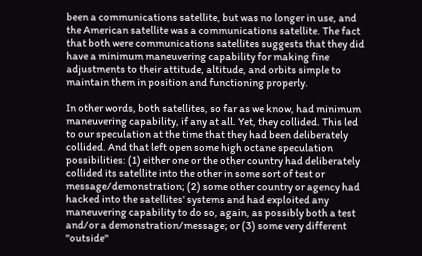been a communications satellite, but was no longer in use, and the American satellite was a communications satellite. The fact that both were communications satellites suggests that they did have a minimum maneuvering capability for making fine adjustments to their attitude, altitude, and orbits simple to maintain them in position and functioning properly.

In other words, both satellites, so far as we know, had minimum maneuvering capability, if any at all. Yet, they collided. This led to our speculation at the time that they had been deliberately collided. And that left open some high octane speculation possibilities: (1) either one or the other country had deliberately collided its satellite into the other in some sort of test or message/demonstration; (2) some other country or agency had hacked into the satellites' systems and had exploited any maneuvering capability to do so, again, as possibly both a test and/or a demonstration/message; or (3) some very different "outside"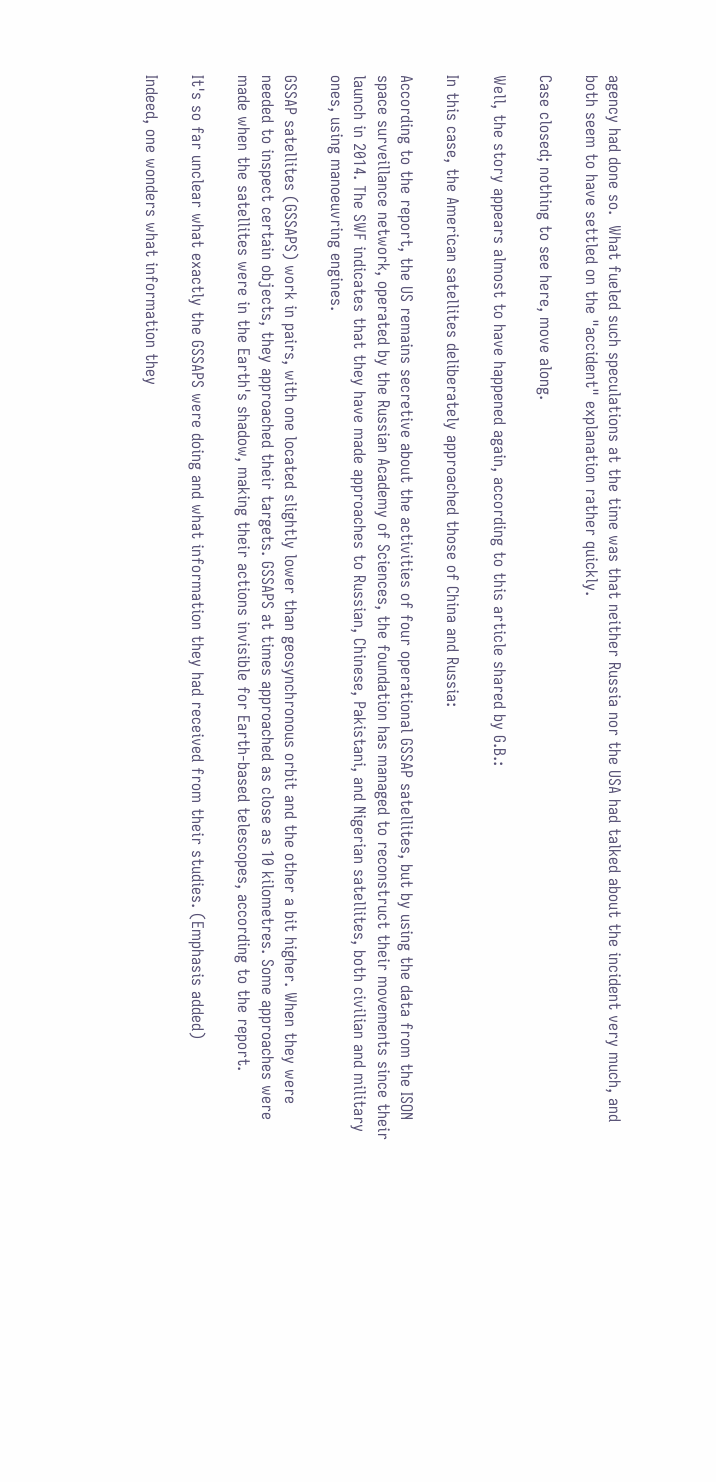agency had done so.  What fueled such speculations at the time was that neither Russia nor the USA had talked about the incident very much, and both seem to have settled on the "accident" explanation rather quickly.

Case closed; nothing to see here, move along.

Well, the story appears almost to have happened again, according to this article shared by G.B.:

In this case, the American satellites deliberately approached those of China and Russia:

According to the report, the US remains secretive about the activities of four operational GSSAP satellites, but by using the data from the ISON space surveillance network, operated by the Russian Academy of Sciences, the foundation has managed to reconstruct their movements since their launch in 2014. The SWF indicates that they have made approaches to Russian, Chinese, Pakistani, and Nigerian satellites, both civilian and military ones, using manoeuvring engines.

GSSAP satellites (GSSAPS) work in pairs, with one located slightly lower than geosynchronous orbit and the other a bit higher. When they were needed to inspect certain objects, they approached their targets. GSSAPS at times approached as close as 10 kilometres. Some approaches were made when the satellites were in the Earth's shadow, making their actions invisible for Earth-based telescopes, according to the report.

It's so far unclear what exactly the GSSAPS were doing and what information they had received from their studies. (Emphasis added)

Indeed, one wonders what information they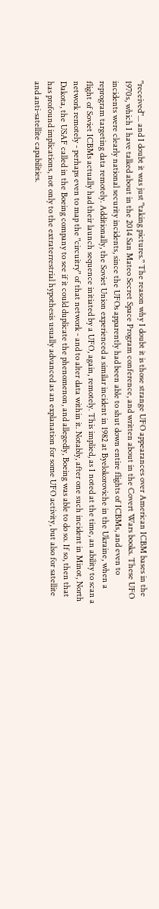"received"... and I doubt it was just "taking pictures." The reason why I doubt it is those strange UFO appearances over American ICBM bases in the 1970s, which I have talked about in the 2014 San Mateo Secret Space Program conference, and written about in the Covert Wars books. These UFO incidents were clearly national security incidents, since the UFOs apparently had been able to shut down entire flights of ICBMs, and even to reprogram targeting data remotely. Additionally, the Soviet Union experienced a similar incident in 1982 at Byelokoroviche in the Ukraine, when a flight of Soviet ICBMs actually had their launch sequence initiated by a UFO, again, remotely. This implied, as I noted at the time, an ability to scan a network remotely - perhaps even to map the "circuitry" of that network - and to alter data within it. Notably, after one such incident in Minot, North Dakota, the USAF called in the Boeing company to see if it could duplicate the phenomenon, and allegedly, Boeing was able to do so. If so, then that has profound implications, not only to the extraterrestrial hypothesis usually advanced as an explanation for some UFO activity, but also for satellite and anti-satellite capabilities.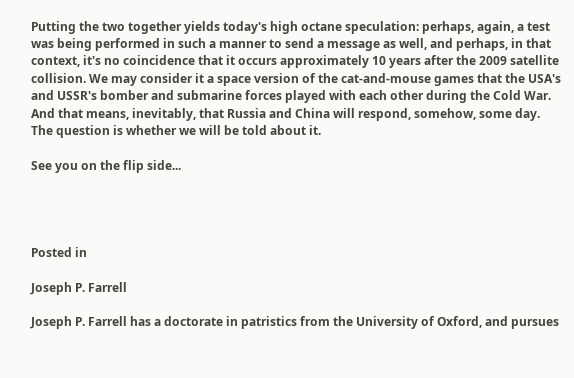Putting the two together yields today's high octane speculation: perhaps, again, a test was being performed in such a manner to send a message as well, and perhaps, in that context, it's no coincidence that it occurs approximately 10 years after the 2009 satellite collision. We may consider it a space version of the cat-and-mouse games that the USA's and USSR's bomber and submarine forces played with each other during the Cold War. And that means, inevitably, that Russia and China will respond, somehow, some day. The question is whether we will be told about it.

See you on the flip side...




Posted in

Joseph P. Farrell

Joseph P. Farrell has a doctorate in patristics from the University of Oxford, and pursues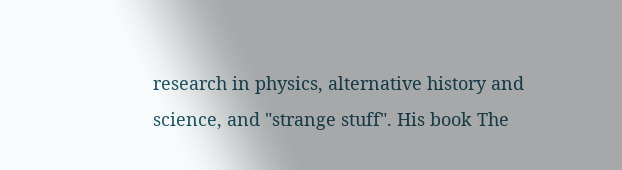research in physics, alternative history and science, and "strange stuff". His book The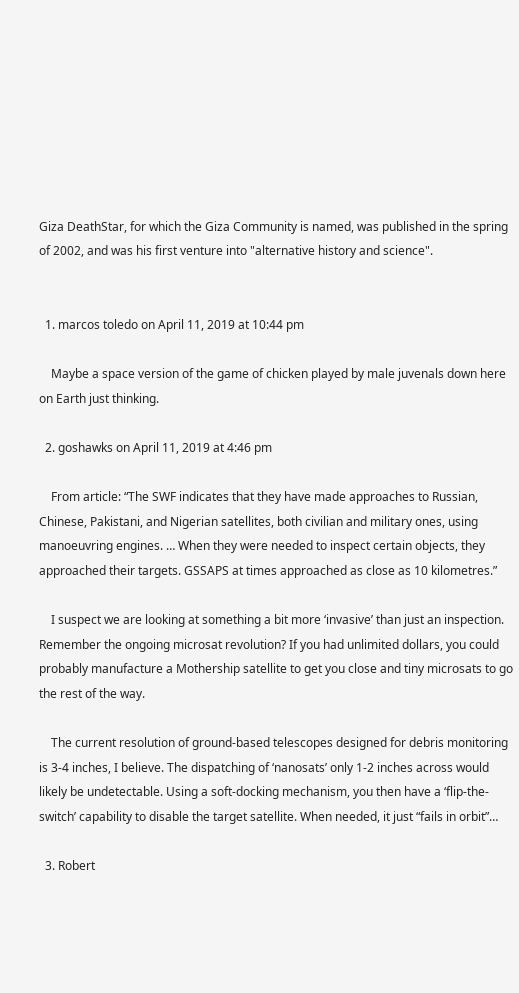Giza DeathStar, for which the Giza Community is named, was published in the spring of 2002, and was his first venture into "alternative history and science".


  1. marcos toledo on April 11, 2019 at 10:44 pm

    Maybe a space version of the game of chicken played by male juvenals down here on Earth just thinking.

  2. goshawks on April 11, 2019 at 4:46 pm

    From article: “The SWF indicates that they have made approaches to Russian, Chinese, Pakistani, and Nigerian satellites, both civilian and military ones, using manoeuvring engines. … When they were needed to inspect certain objects, they approached their targets. GSSAPS at times approached as close as 10 kilometres.”

    I suspect we are looking at something a bit more ‘invasive’ than just an inspection. Remember the ongoing microsat revolution? If you had unlimited dollars, you could probably manufacture a Mothership satellite to get you close and tiny microsats to go the rest of the way.

    The current resolution of ground-based telescopes designed for debris monitoring is 3-4 inches, I believe. The dispatching of ‘nanosats’ only 1-2 inches across would likely be undetectable. Using a soft-docking mechanism, you then have a ‘flip-the-switch’ capability to disable the target satellite. When needed, it just “fails in orbit”…

  3. Robert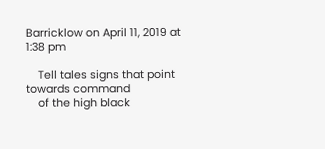Barricklow on April 11, 2019 at 1:38 pm

    Tell tales signs that point towards command
    of the high black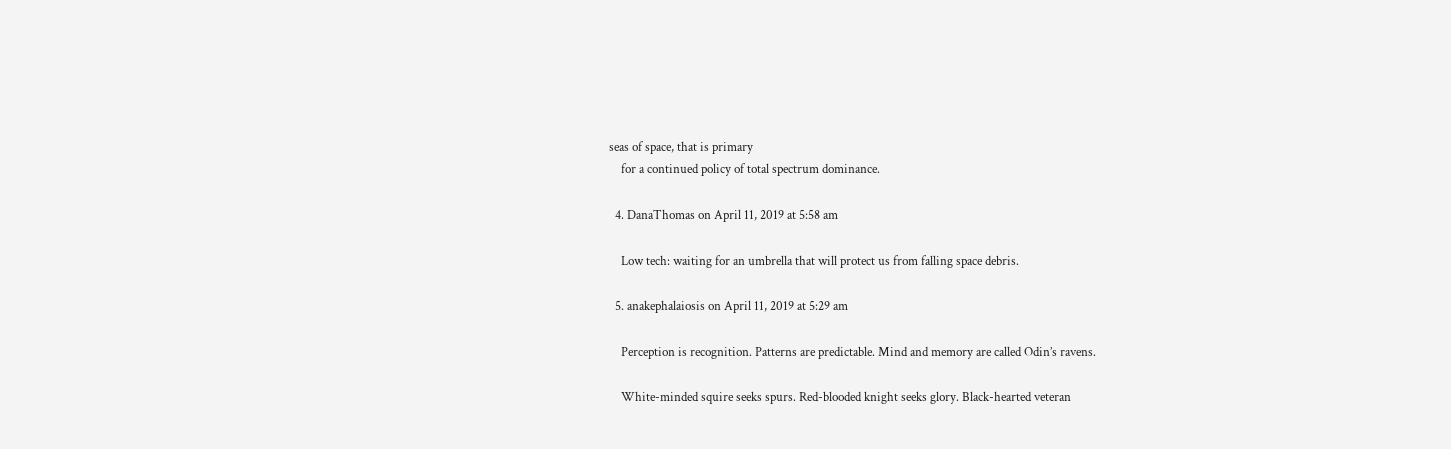seas of space, that is primary
    for a continued policy of total spectrum dominance.

  4. DanaThomas on April 11, 2019 at 5:58 am

    Low tech: waiting for an umbrella that will protect us from falling space debris.

  5. anakephalaiosis on April 11, 2019 at 5:29 am

    Perception is recognition. Patterns are predictable. Mind and memory are called Odin’s ravens.

    White-minded squire seeks spurs. Red-blooded knight seeks glory. Black-hearted veteran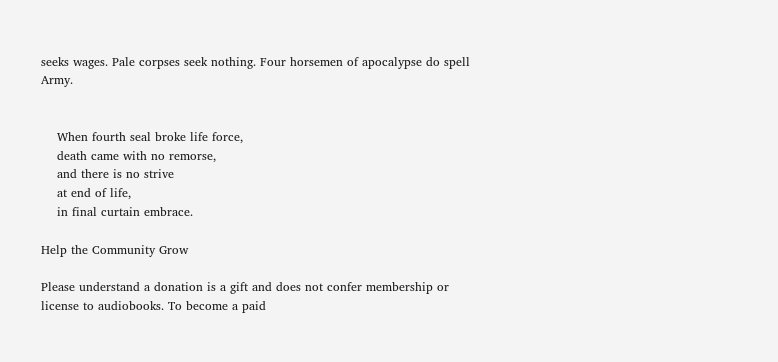seeks wages. Pale corpses seek nothing. Four horsemen of apocalypse do spell Army.


    When fourth seal broke life force,
    death came with no remorse,
    and there is no strive
    at end of life,
    in final curtain embrace.

Help the Community Grow

Please understand a donation is a gift and does not confer membership or license to audiobooks. To become a paid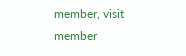member, visit member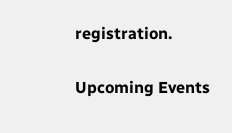registration.

Upcoming Events